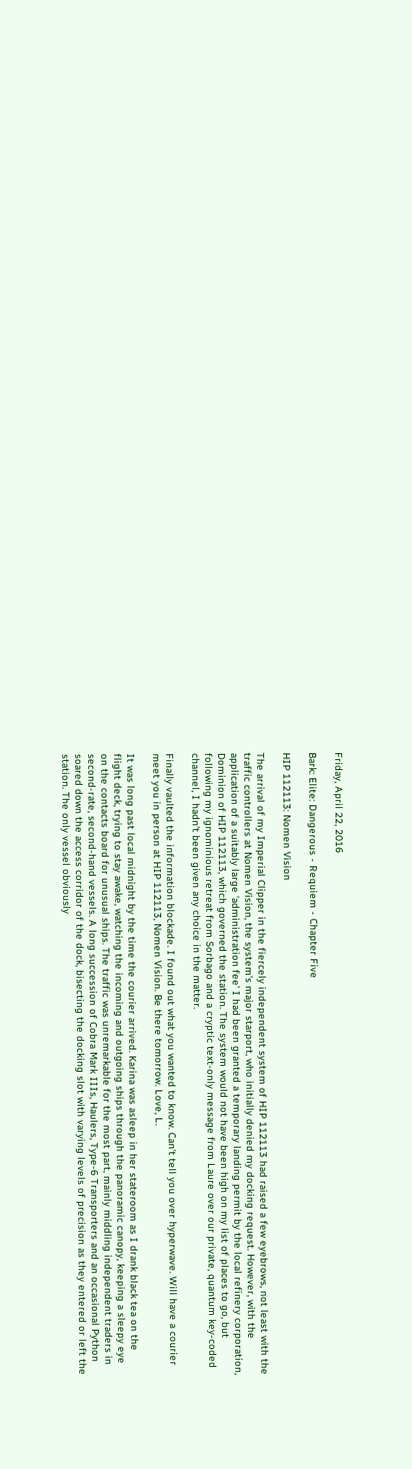Friday, April 22, 2016

Bark: Elite: Dangerous - Requiem - Chapter Five

HIP 112113: Nomen Vision

The arrival of my Imperial Clipper in the fiercely independent system of HIP 112113 had raised a few eyebrows, not least with the traffic controllers at Nomen Vision, the system's major starport, who initially denied my docking request. However, with the application of a suitably large 'administration fee' I had been granted a temporary landing permit by the local refinery corporation, Dominion of HIP 112113, which governed the station. The system would not have been high on my list of places to go, but following my ignominious retreat from Sorbago and a cryptic text-only message from Laure over our private, quantum key-coded channel, I hadn't been given any choice in the matter.

Finally vaulted the information blockade. I found out what you wanted to know. Can't tell you over hyperwave. Will have a courier meet you in person at HIP 112113, Nomen Vision. Be there tomorrow. Love, L.

It was long past local midnight by the time the courier arrived. Karina was asleep in her stateroom as I drank black tea on the flight deck, trying to stay awake, watching the incoming and outgoing ships through the panoramic canopy, keeping a sleepy eye on the contacts board for unusual ships. The traffic was unremarkable for the most part, mainly middling independent traders in second-rate, second-hand vessels. A long succession of Cobra Mark IIIs, Haulers, Type-6 Transporters and an occasional Python soared down the access corridor of the dock, bisecting the docking slot with varying levels of precision as they entered or left the station. The only vessel obviously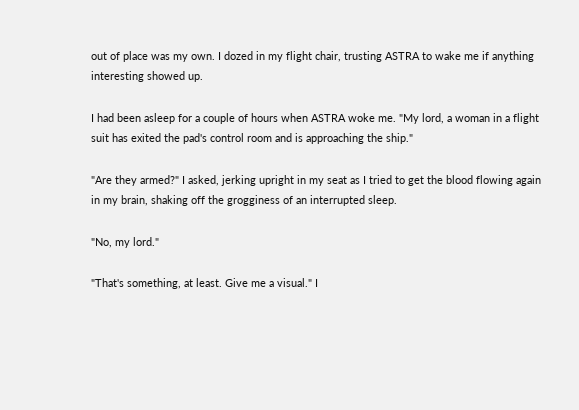out of place was my own. I dozed in my flight chair, trusting ASTRA to wake me if anything interesting showed up.

I had been asleep for a couple of hours when ASTRA woke me. "My lord, a woman in a flight suit has exited the pad's control room and is approaching the ship."

"Are they armed?" I asked, jerking upright in my seat as I tried to get the blood flowing again in my brain, shaking off the grogginess of an interrupted sleep.

"No, my lord."

"That's something, at least. Give me a visual." I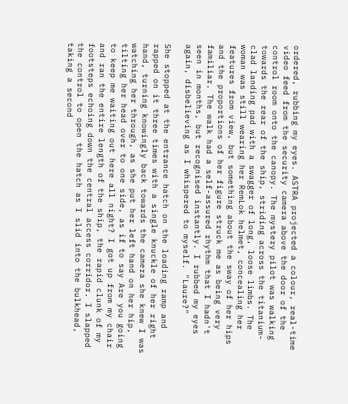ordered, rubbing my eyes. ASTRA projected a colour, real-time video feed from the security camera above the door of the control room onto the canopy. The mystery pilot was walking towards the rear of the ship, striding across the titanium-clad landing pad with a swagger of long, loose limbs. The woman was still wearing her RemLok helmet, concealing her features from view, but something about the sway of her hips and the proportions of her figure struck me as being very familiar. The walk had a self-assured rhythm that I hadn't seen in months, but recognised instantly. I rubbed my eyes again, disbelieving as I whispered to myself. "Laure?"

She stopped at the entrance hatch on the loading ramp and rapped on it three times with a single knuckle of her right hand, turning knowingly back towards the camera she knew I was watching her through, as she put her left hand on her hip, tilting her head over to one side, as if to say Are you going to keep me waiting out here all night? I got up from my chair and ran the entire length of the ship, the rapid clunk of my footsteps echoing down the central access corridor. I slapped the control to open the hatch as I slid into the bulkhead, taking a second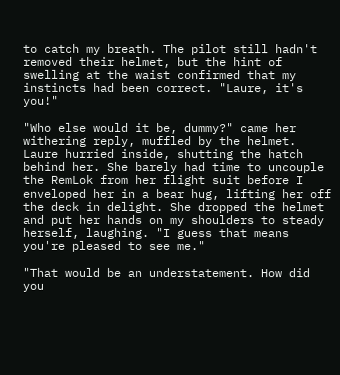to catch my breath. The pilot still hadn't removed their helmet, but the hint of swelling at the waist confirmed that my instincts had been correct. "Laure, it's you!"

"Who else would it be, dummy?" came her withering reply, muffled by the helmet. Laure hurried inside, shutting the hatch behind her. She barely had time to uncouple the RemLok from her flight suit before I enveloped her in a bear hug, lifting her off the deck in delight. She dropped the helmet and put her hands on my shoulders to steady herself, laughing. "I guess that means you're pleased to see me."

"That would be an understatement. How did you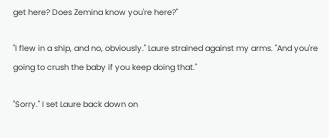get here? Does Zemina know you're here?"

"I flew in a ship, and no, obviously." Laure strained against my arms. "And you're going to crush the baby if you keep doing that."

"Sorry." I set Laure back down on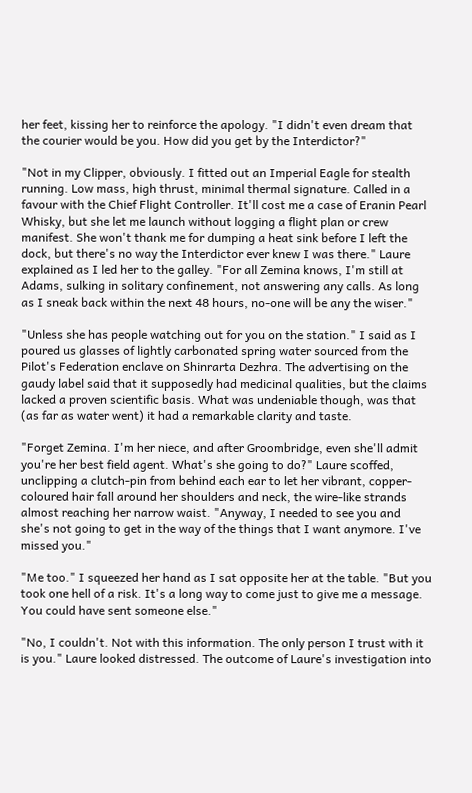her feet, kissing her to reinforce the apology. "I didn't even dream that the courier would be you. How did you get by the Interdictor?"

"Not in my Clipper, obviously. I fitted out an Imperial Eagle for stealth running. Low mass, high thrust, minimal thermal signature. Called in a favour with the Chief Flight Controller. It'll cost me a case of Eranin Pearl Whisky, but she let me launch without logging a flight plan or crew manifest. She won't thank me for dumping a heat sink before I left the dock, but there's no way the Interdictor ever knew I was there." Laure explained as I led her to the galley. "For all Zemina knows, I'm still at Adams, sulking in solitary confinement, not answering any calls. As long as I sneak back within the next 48 hours, no-one will be any the wiser."

"Unless she has people watching out for you on the station." I said as I poured us glasses of lightly carbonated spring water sourced from the Pilot's Federation enclave on Shinrarta Dezhra. The advertising on the gaudy label said that it supposedly had medicinal qualities, but the claims lacked a proven scientific basis. What was undeniable though, was that (as far as water went) it had a remarkable clarity and taste.

"Forget Zemina. I'm her niece, and after Groombridge, even she'll admit you're her best field agent. What's she going to do?" Laure scoffed, unclipping a clutch-pin from behind each ear to let her vibrant, copper-coloured hair fall around her shoulders and neck, the wire-like strands almost reaching her narrow waist. "Anyway, I needed to see you and she's not going to get in the way of the things that I want anymore. I've missed you."

"Me too." I squeezed her hand as I sat opposite her at the table. "But you took one hell of a risk. It's a long way to come just to give me a message. You could have sent someone else."

"No, I couldn't. Not with this information. The only person I trust with it is you." Laure looked distressed. The outcome of Laure's investigation into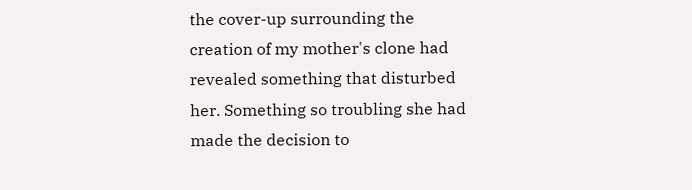the cover-up surrounding the creation of my mother's clone had revealed something that disturbed her. Something so troubling she had made the decision to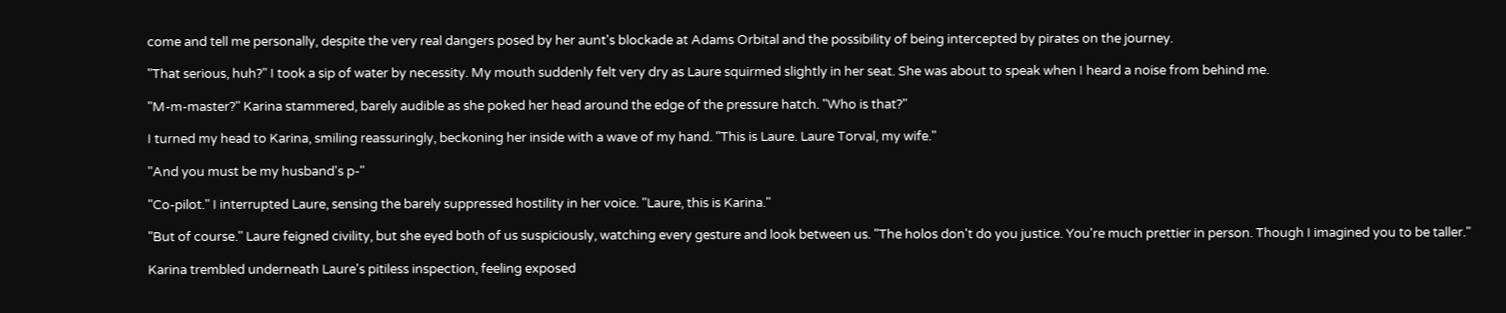come and tell me personally, despite the very real dangers posed by her aunt's blockade at Adams Orbital and the possibility of being intercepted by pirates on the journey.

"That serious, huh?" I took a sip of water by necessity. My mouth suddenly felt very dry as Laure squirmed slightly in her seat. She was about to speak when I heard a noise from behind me.

"M-m-master?" Karina stammered, barely audible as she poked her head around the edge of the pressure hatch. "Who is that?"

I turned my head to Karina, smiling reassuringly, beckoning her inside with a wave of my hand. "This is Laure. Laure Torval, my wife."

"And you must be my husband's p-"

"Co-pilot." I interrupted Laure, sensing the barely suppressed hostility in her voice. "Laure, this is Karina."

"But of course." Laure feigned civility, but she eyed both of us suspiciously, watching every gesture and look between us. "The holos don't do you justice. You're much prettier in person. Though I imagined you to be taller."

Karina trembled underneath Laure's pitiless inspection, feeling exposed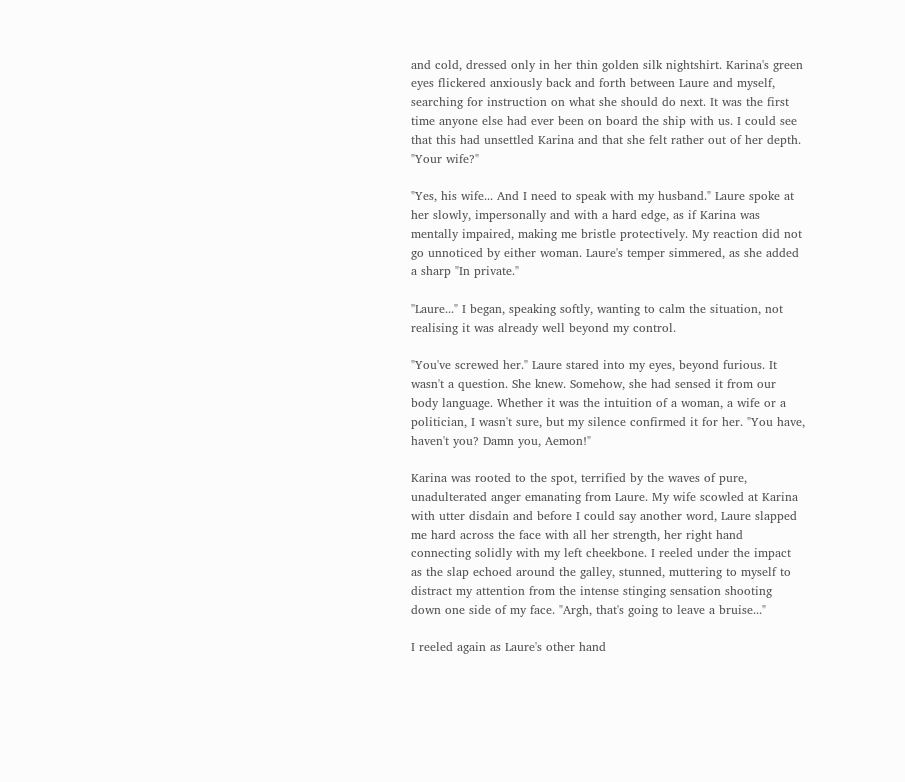and cold, dressed only in her thin golden silk nightshirt. Karina's green eyes flickered anxiously back and forth between Laure and myself, searching for instruction on what she should do next. It was the first time anyone else had ever been on board the ship with us. I could see that this had unsettled Karina and that she felt rather out of her depth. "Your wife?"

"Yes, his wife... And I need to speak with my husband." Laure spoke at her slowly, impersonally and with a hard edge, as if Karina was mentally impaired, making me bristle protectively. My reaction did not go unnoticed by either woman. Laure's temper simmered, as she added a sharp "In private."

"Laure..." I began, speaking softly, wanting to calm the situation, not realising it was already well beyond my control.

"You've screwed her." Laure stared into my eyes, beyond furious. It wasn't a question. She knew. Somehow, she had sensed it from our body language. Whether it was the intuition of a woman, a wife or a politician, I wasn't sure, but my silence confirmed it for her. "You have, haven't you? Damn you, Aemon!"

Karina was rooted to the spot, terrified by the waves of pure, unadulterated anger emanating from Laure. My wife scowled at Karina with utter disdain and before I could say another word, Laure slapped me hard across the face with all her strength, her right hand connecting solidly with my left cheekbone. I reeled under the impact as the slap echoed around the galley, stunned, muttering to myself to distract my attention from the intense stinging sensation shooting down one side of my face. "Argh, that's going to leave a bruise..."

I reeled again as Laure's other hand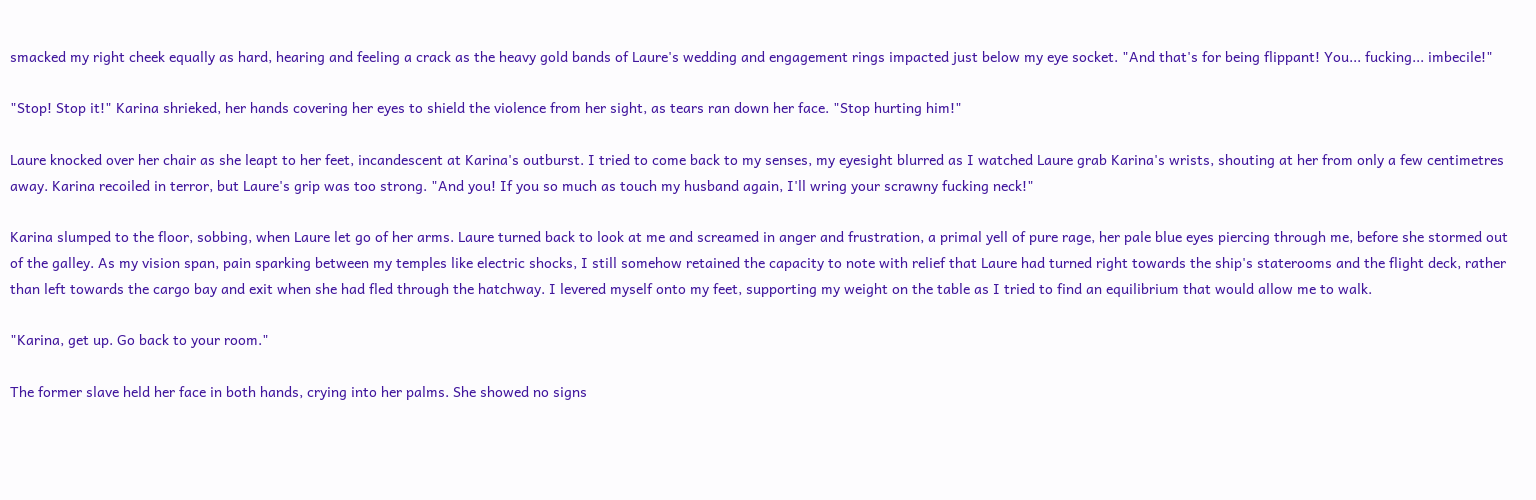smacked my right cheek equally as hard, hearing and feeling a crack as the heavy gold bands of Laure's wedding and engagement rings impacted just below my eye socket. "And that's for being flippant! You... fucking... imbecile!"

"Stop! Stop it!" Karina shrieked, her hands covering her eyes to shield the violence from her sight, as tears ran down her face. "Stop hurting him!"

Laure knocked over her chair as she leapt to her feet, incandescent at Karina's outburst. I tried to come back to my senses, my eyesight blurred as I watched Laure grab Karina's wrists, shouting at her from only a few centimetres away. Karina recoiled in terror, but Laure's grip was too strong. "And you! If you so much as touch my husband again, I'll wring your scrawny fucking neck!"

Karina slumped to the floor, sobbing, when Laure let go of her arms. Laure turned back to look at me and screamed in anger and frustration, a primal yell of pure rage, her pale blue eyes piercing through me, before she stormed out of the galley. As my vision span, pain sparking between my temples like electric shocks, I still somehow retained the capacity to note with relief that Laure had turned right towards the ship's staterooms and the flight deck, rather than left towards the cargo bay and exit when she had fled through the hatchway. I levered myself onto my feet, supporting my weight on the table as I tried to find an equilibrium that would allow me to walk.

"Karina, get up. Go back to your room."

The former slave held her face in both hands, crying into her palms. She showed no signs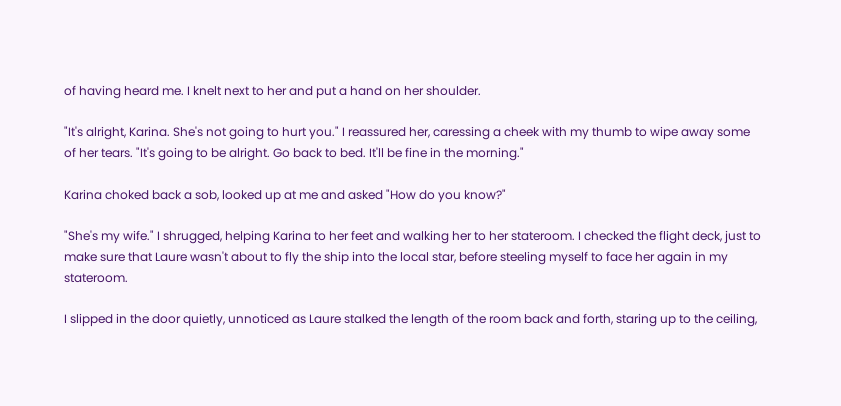of having heard me. I knelt next to her and put a hand on her shoulder.

"It's alright, Karina. She's not going to hurt you." I reassured her, caressing a cheek with my thumb to wipe away some of her tears. "It's going to be alright. Go back to bed. It'll be fine in the morning."

Karina choked back a sob, looked up at me and asked "How do you know?"

"She's my wife." I shrugged, helping Karina to her feet and walking her to her stateroom. I checked the flight deck, just to make sure that Laure wasn't about to fly the ship into the local star, before steeling myself to face her again in my stateroom.

I slipped in the door quietly, unnoticed as Laure stalked the length of the room back and forth, staring up to the ceiling,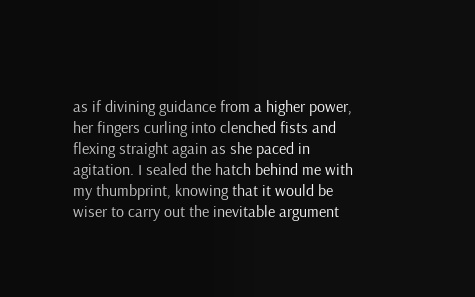as if divining guidance from a higher power, her fingers curling into clenched fists and flexing straight again as she paced in agitation. I sealed the hatch behind me with my thumbprint, knowing that it would be wiser to carry out the inevitable argument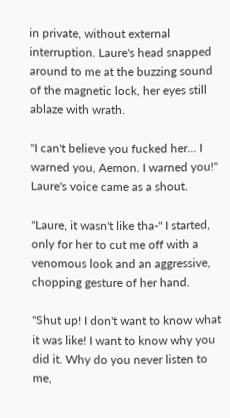in private, without external interruption. Laure's head snapped around to me at the buzzing sound of the magnetic lock, her eyes still ablaze with wrath.

"I can't believe you fucked her... I warned you, Aemon. I warned you!" Laure's voice came as a shout.

"Laure, it wasn't like tha-" I started, only for her to cut me off with a venomous look and an aggressive, chopping gesture of her hand.

"Shut up! I don't want to know what it was like! I want to know why you did it. Why do you never listen to me,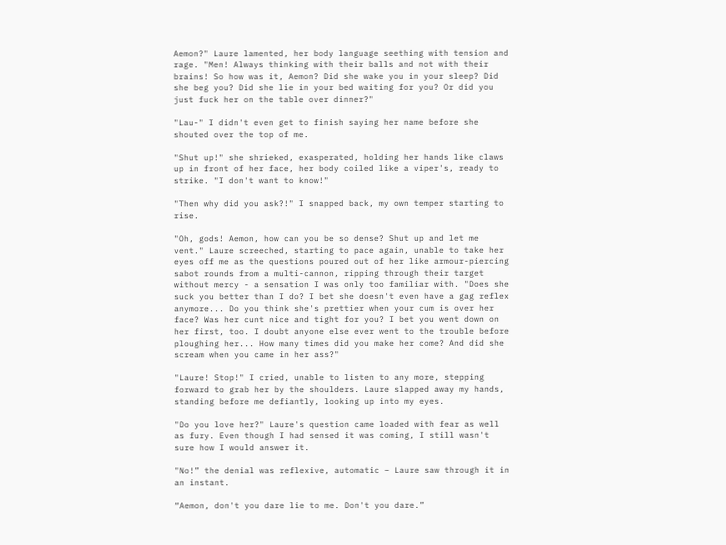Aemon?" Laure lamented, her body language seething with tension and rage. "Men! Always thinking with their balls and not with their brains! So how was it, Aemon? Did she wake you in your sleep? Did she beg you? Did she lie in your bed waiting for you? Or did you just fuck her on the table over dinner?"

"Lau-" I didn't even get to finish saying her name before she shouted over the top of me.

"Shut up!" she shrieked, exasperated, holding her hands like claws up in front of her face, her body coiled like a viper's, ready to strike. "I don't want to know!"

"Then why did you ask?!" I snapped back, my own temper starting to rise.

"Oh, gods! Aemon, how can you be so dense? Shut up and let me vent." Laure screeched, starting to pace again, unable to take her eyes off me as the questions poured out of her like armour-piercing sabot rounds from a multi-cannon, ripping through their target without mercy - a sensation I was only too familiar with. "Does she suck you better than I do? I bet she doesn't even have a gag reflex anymore... Do you think she's prettier when your cum is over her face? Was her cunt nice and tight for you? I bet you went down on her first, too. I doubt anyone else ever went to the trouble before ploughing her... How many times did you make her come? And did she scream when you came in her ass?"

"Laure! Stop!" I cried, unable to listen to any more, stepping forward to grab her by the shoulders. Laure slapped away my hands, standing before me defiantly, looking up into my eyes.

"Do you love her?" Laure's question came loaded with fear as well as fury. Even though I had sensed it was coming, I still wasn't sure how I would answer it.

"No!” the denial was reflexive, automatic – Laure saw through it in an instant.

“Aemon, don't you dare lie to me. Don't you dare.”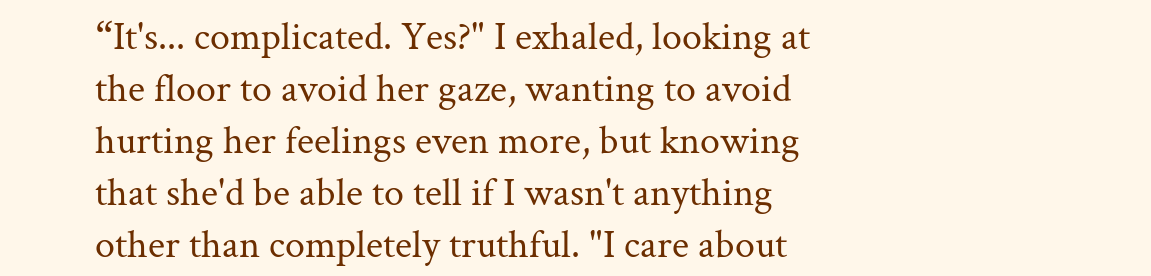“It's... complicated. Yes?" I exhaled, looking at the floor to avoid her gaze, wanting to avoid hurting her feelings even more, but knowing that she'd be able to tell if I wasn't anything other than completely truthful. "I care about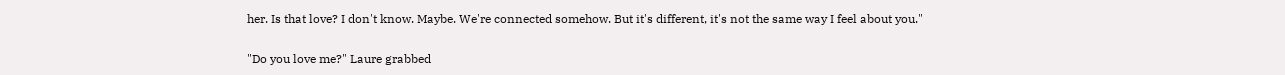her. Is that love? I don't know. Maybe. We're connected somehow. But it's different, it's not the same way I feel about you."

"Do you love me?" Laure grabbed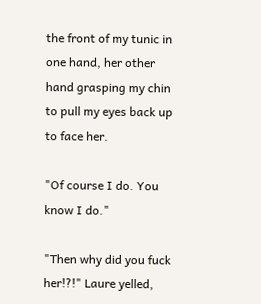the front of my tunic in one hand, her other hand grasping my chin to pull my eyes back up to face her.

"Of course I do. You know I do."

"Then why did you fuck her!?!" Laure yelled,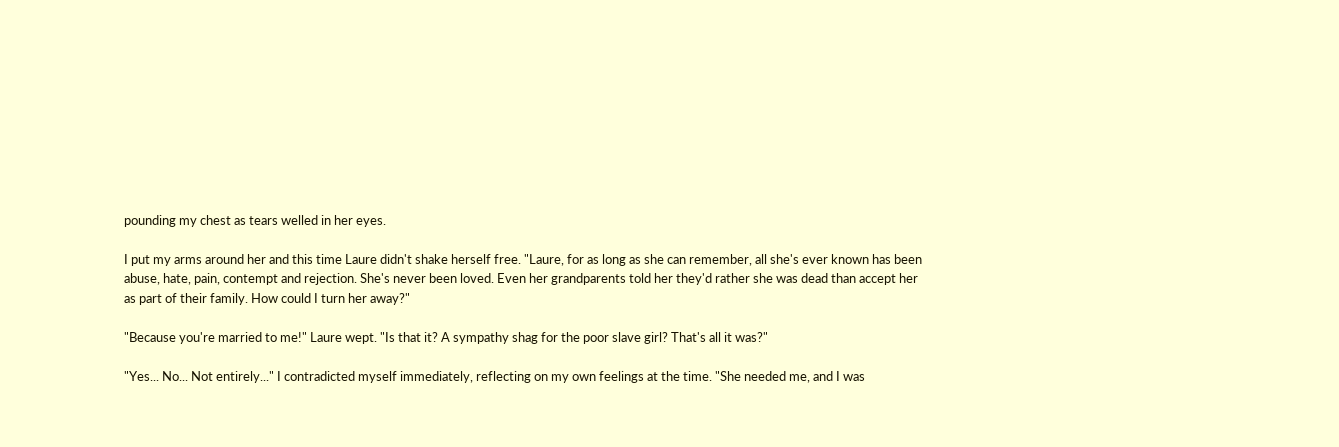pounding my chest as tears welled in her eyes.

I put my arms around her and this time Laure didn't shake herself free. "Laure, for as long as she can remember, all she's ever known has been abuse, hate, pain, contempt and rejection. She's never been loved. Even her grandparents told her they'd rather she was dead than accept her as part of their family. How could I turn her away?"

"Because you're married to me!" Laure wept. "Is that it? A sympathy shag for the poor slave girl? That's all it was?"

"Yes... No... Not entirely..." I contradicted myself immediately, reflecting on my own feelings at the time. "She needed me, and I was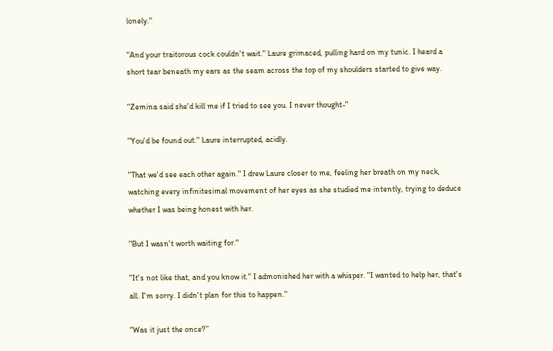lonely."

"And your traitorous cock couldn't wait." Laure grimaced, pulling hard on my tunic. I heard a short tear beneath my ears as the seam across the top of my shoulders started to give way.

"Zemina said she'd kill me if I tried to see you. I never thought-"

"You'd be found out." Laure interrupted, acidly.

"That we'd see each other again." I drew Laure closer to me, feeling her breath on my neck, watching every infinitesimal movement of her eyes as she studied me intently, trying to deduce whether I was being honest with her.

"But I wasn't worth waiting for."

"It's not like that, and you know it." I admonished her with a whisper. "I wanted to help her, that's all. I'm sorry. I didn't plan for this to happen."

“Was it just the once?”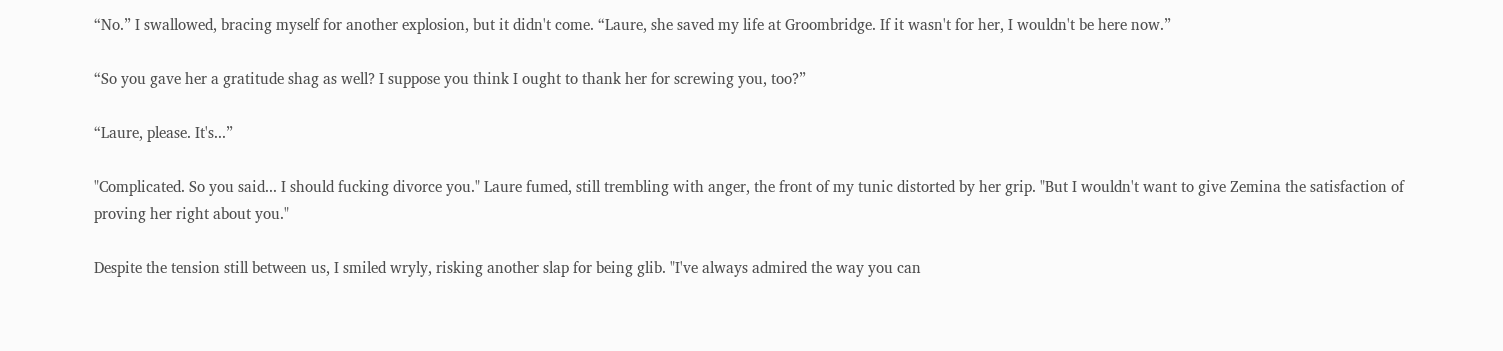“No.” I swallowed, bracing myself for another explosion, but it didn't come. “Laure, she saved my life at Groombridge. If it wasn't for her, I wouldn't be here now.”

“So you gave her a gratitude shag as well? I suppose you think I ought to thank her for screwing you, too?”

“Laure, please. It's...”

"Complicated. So you said... I should fucking divorce you." Laure fumed, still trembling with anger, the front of my tunic distorted by her grip. "But I wouldn't want to give Zemina the satisfaction of proving her right about you."

Despite the tension still between us, I smiled wryly, risking another slap for being glib. "I've always admired the way you can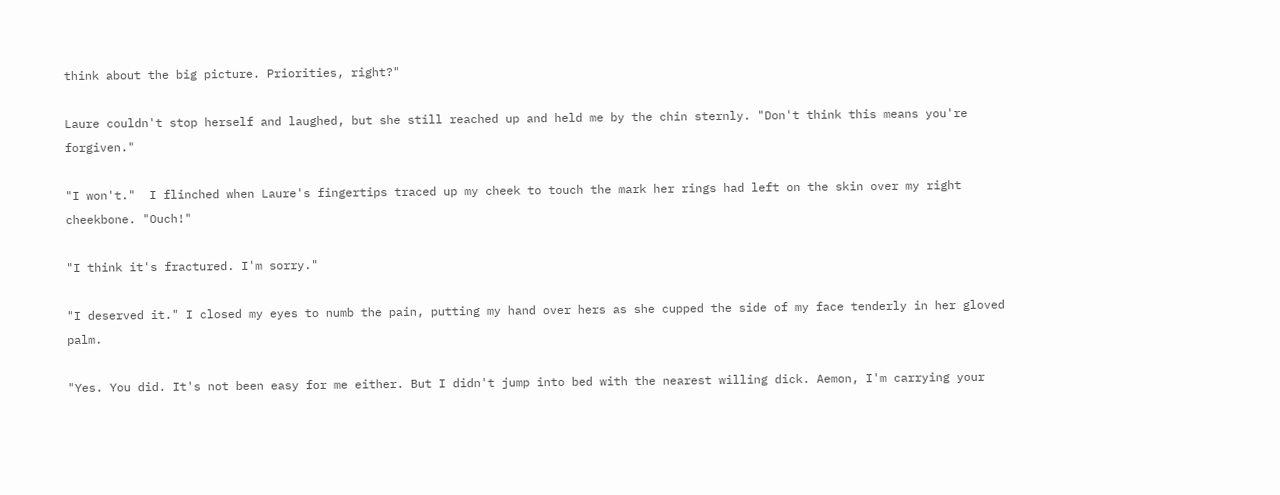think about the big picture. Priorities, right?"

Laure couldn't stop herself and laughed, but she still reached up and held me by the chin sternly. "Don't think this means you're forgiven."

"I won't."  I flinched when Laure's fingertips traced up my cheek to touch the mark her rings had left on the skin over my right cheekbone. "Ouch!"

"I think it's fractured. I'm sorry."

"I deserved it." I closed my eyes to numb the pain, putting my hand over hers as she cupped the side of my face tenderly in her gloved palm.

"Yes. You did. It's not been easy for me either. But I didn't jump into bed with the nearest willing dick. Aemon, I'm carrying your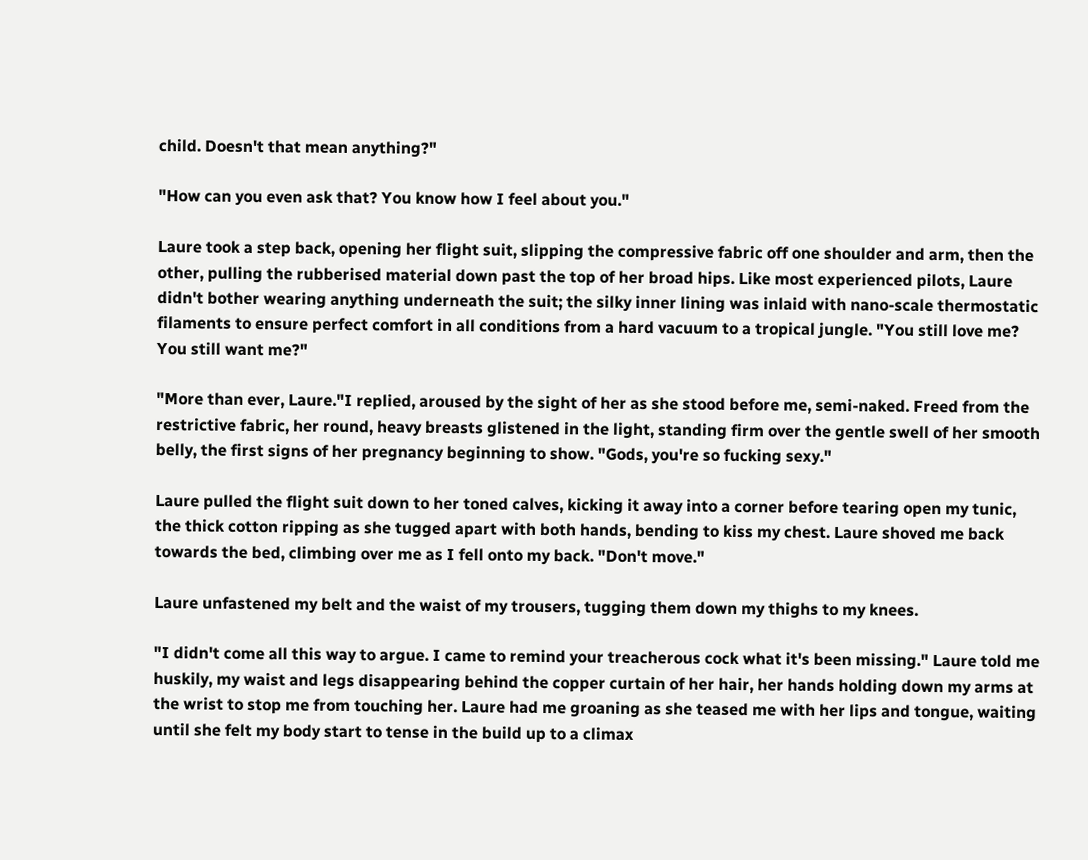child. Doesn't that mean anything?"

"How can you even ask that? You know how I feel about you."

Laure took a step back, opening her flight suit, slipping the compressive fabric off one shoulder and arm, then the other, pulling the rubberised material down past the top of her broad hips. Like most experienced pilots, Laure didn't bother wearing anything underneath the suit; the silky inner lining was inlaid with nano-scale thermostatic filaments to ensure perfect comfort in all conditions from a hard vacuum to a tropical jungle. "You still love me? You still want me?"

"More than ever, Laure."I replied, aroused by the sight of her as she stood before me, semi-naked. Freed from the restrictive fabric, her round, heavy breasts glistened in the light, standing firm over the gentle swell of her smooth belly, the first signs of her pregnancy beginning to show. "Gods, you're so fucking sexy."

Laure pulled the flight suit down to her toned calves, kicking it away into a corner before tearing open my tunic, the thick cotton ripping as she tugged apart with both hands, bending to kiss my chest. Laure shoved me back towards the bed, climbing over me as I fell onto my back. "Don't move."

Laure unfastened my belt and the waist of my trousers, tugging them down my thighs to my knees.

"I didn't come all this way to argue. I came to remind your treacherous cock what it's been missing." Laure told me huskily, my waist and legs disappearing behind the copper curtain of her hair, her hands holding down my arms at the wrist to stop me from touching her. Laure had me groaning as she teased me with her lips and tongue, waiting until she felt my body start to tense in the build up to a climax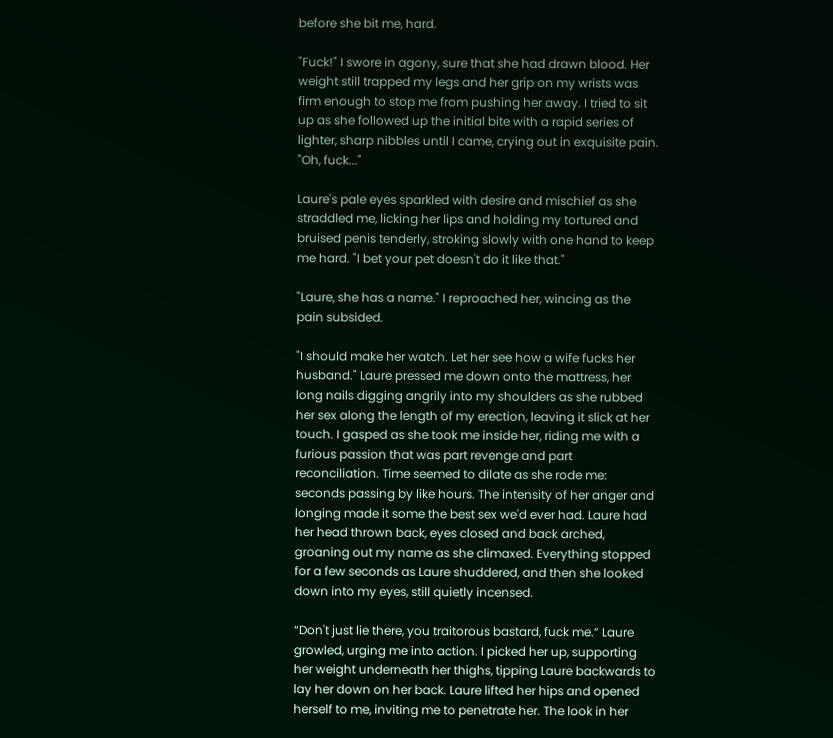before she bit me, hard.

"Fuck!" I swore in agony, sure that she had drawn blood. Her weight still trapped my legs and her grip on my wrists was firm enough to stop me from pushing her away. I tried to sit up as she followed up the initial bite with a rapid series of lighter, sharp nibbles until I came, crying out in exquisite pain. "Oh, fuck..."

Laure's pale eyes sparkled with desire and mischief as she straddled me, licking her lips and holding my tortured and bruised penis tenderly, stroking slowly with one hand to keep me hard. "I bet your pet doesn't do it like that."

"Laure, she has a name." I reproached her, wincing as the pain subsided.

"I should make her watch. Let her see how a wife fucks her husband." Laure pressed me down onto the mattress, her long nails digging angrily into my shoulders as she rubbed her sex along the length of my erection, leaving it slick at her touch. I gasped as she took me inside her, riding me with a furious passion that was part revenge and part reconciliation. Time seemed to dilate as she rode me: seconds passing by like hours. The intensity of her anger and longing made it some the best sex we'd ever had. Laure had her head thrown back, eyes closed and back arched, groaning out my name as she climaxed. Everything stopped for a few seconds as Laure shuddered, and then she looked down into my eyes, still quietly incensed.

“Don't just lie there, you traitorous bastard, fuck me.” Laure growled, urging me into action. I picked her up, supporting her weight underneath her thighs, tipping Laure backwards to lay her down on her back. Laure lifted her hips and opened herself to me, inviting me to penetrate her. The look in her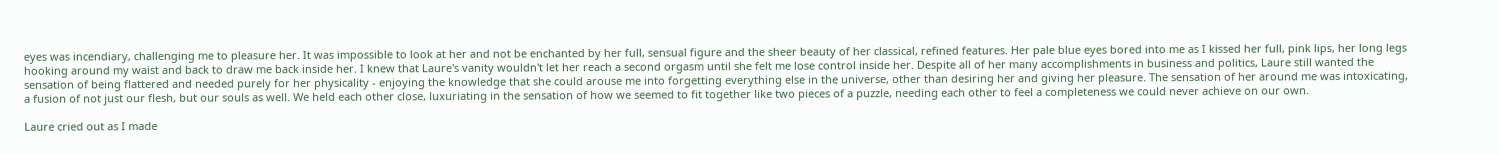eyes was incendiary, challenging me to pleasure her. It was impossible to look at her and not be enchanted by her full, sensual figure and the sheer beauty of her classical, refined features. Her pale blue eyes bored into me as I kissed her full, pink lips, her long legs hooking around my waist and back to draw me back inside her. I knew that Laure's vanity wouldn't let her reach a second orgasm until she felt me lose control inside her. Despite all of her many accomplishments in business and politics, Laure still wanted the sensation of being flattered and needed purely for her physicality - enjoying the knowledge that she could arouse me into forgetting everything else in the universe, other than desiring her and giving her pleasure. The sensation of her around me was intoxicating, a fusion of not just our flesh, but our souls as well. We held each other close, luxuriating in the sensation of how we seemed to fit together like two pieces of a puzzle, needing each other to feel a completeness we could never achieve on our own.

Laure cried out as I made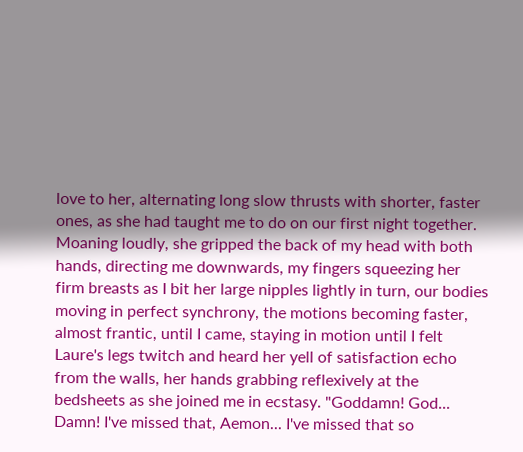love to her, alternating long slow thrusts with shorter, faster ones, as she had taught me to do on our first night together. Moaning loudly, she gripped the back of my head with both hands, directing me downwards, my fingers squeezing her firm breasts as I bit her large nipples lightly in turn, our bodies moving in perfect synchrony, the motions becoming faster, almost frantic, until I came, staying in motion until I felt Laure's legs twitch and heard her yell of satisfaction echo from the walls, her hands grabbing reflexively at the bedsheets as she joined me in ecstasy. "Goddamn! God... Damn! I've missed that, Aemon... I've missed that so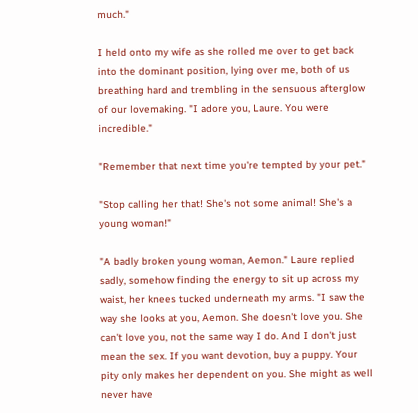much."

I held onto my wife as she rolled me over to get back into the dominant position, lying over me, both of us breathing hard and trembling in the sensuous afterglow of our lovemaking. "I adore you, Laure. You were incredible."

"Remember that next time you're tempted by your pet."

"Stop calling her that! She's not some animal! She's a young woman!"

"A badly broken young woman, Aemon." Laure replied sadly, somehow finding the energy to sit up across my waist, her knees tucked underneath my arms. "I saw the way she looks at you, Aemon. She doesn't love you. She can't love you, not the same way I do. And I don't just mean the sex. If you want devotion, buy a puppy. Your pity only makes her dependent on you. She might as well never have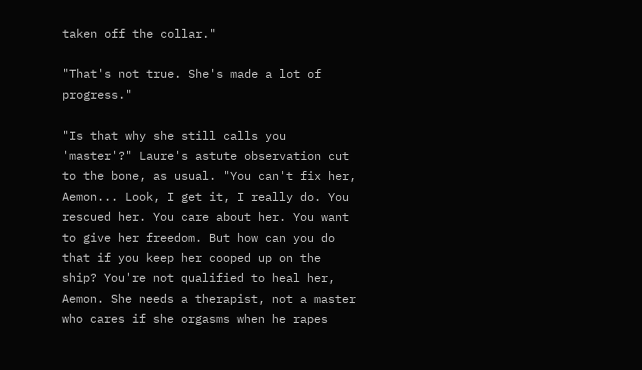taken off the collar."

"That's not true. She's made a lot of progress."

"Is that why she still calls you 'master'?" Laure's astute observation cut to the bone, as usual. "You can't fix her, Aemon... Look, I get it, I really do. You rescued her. You care about her. You want to give her freedom. But how can you do that if you keep her cooped up on the ship? You're not qualified to heal her, Aemon. She needs a therapist, not a master who cares if she orgasms when he rapes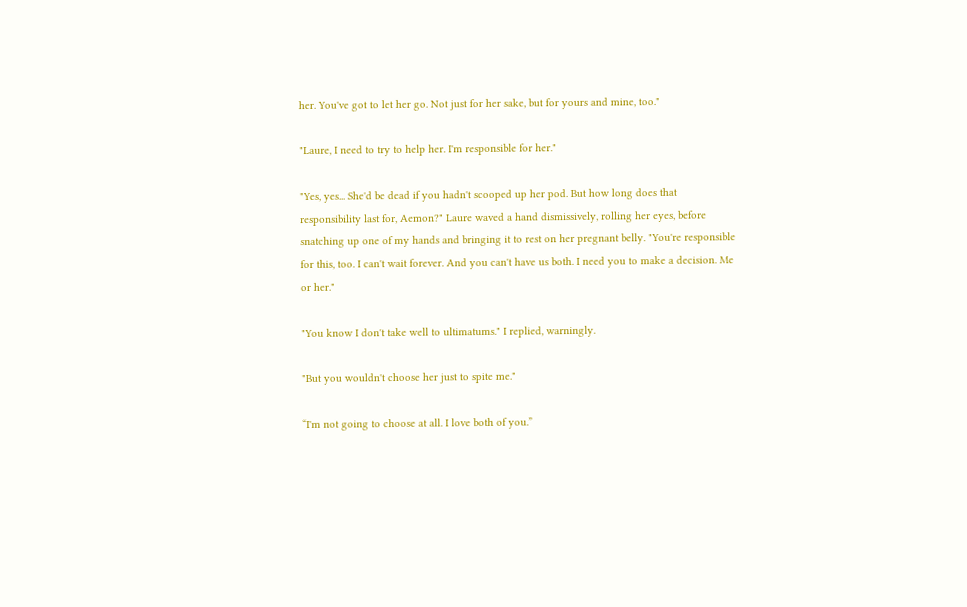her. You've got to let her go. Not just for her sake, but for yours and mine, too."

"Laure, I need to try to help her. I'm responsible for her."

"Yes, yes... She'd be dead if you hadn't scooped up her pod. But how long does that responsibility last for, Aemon?" Laure waved a hand dismissively, rolling her eyes, before snatching up one of my hands and bringing it to rest on her pregnant belly. "You're responsible for this, too. I can't wait forever. And you can't have us both. I need you to make a decision. Me or her."

"You know I don't take well to ultimatums." I replied, warningly.

"But you wouldn't choose her just to spite me."

“I'm not going to choose at all. I love both of you.”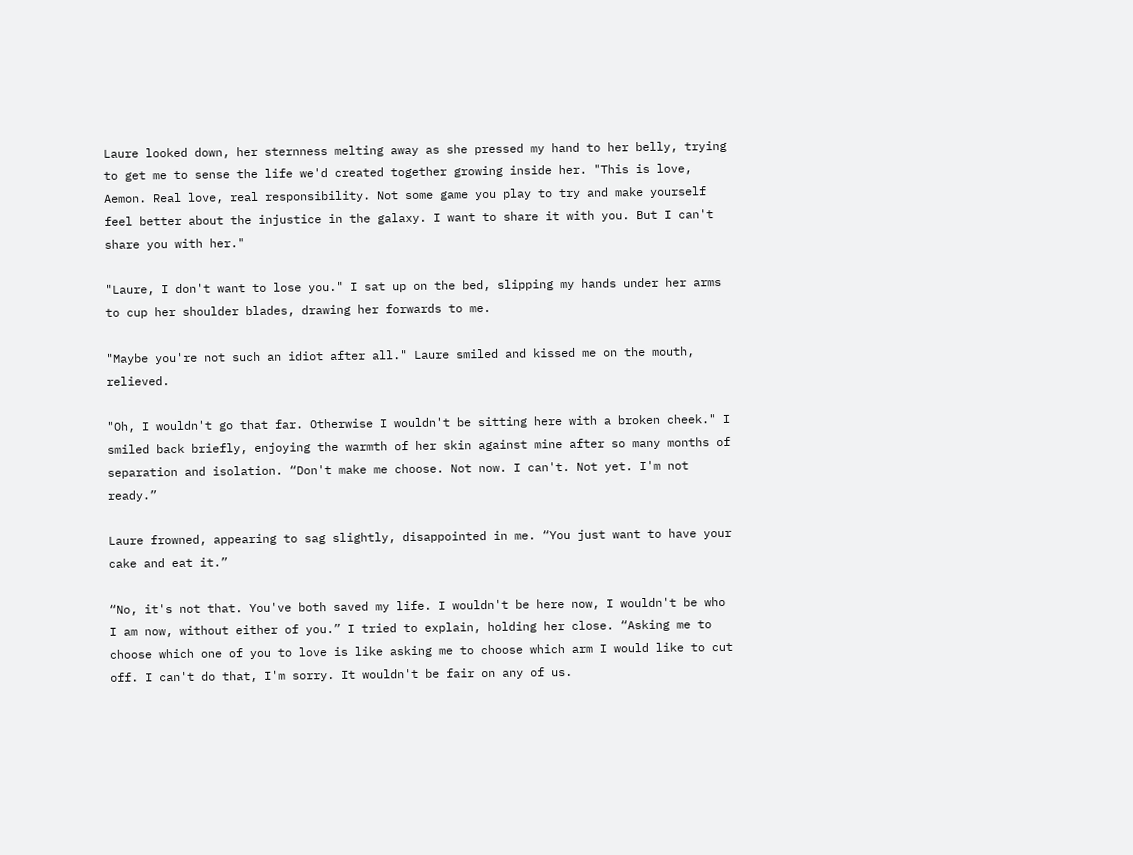Laure looked down, her sternness melting away as she pressed my hand to her belly, trying to get me to sense the life we'd created together growing inside her. "This is love, Aemon. Real love, real responsibility. Not some game you play to try and make yourself feel better about the injustice in the galaxy. I want to share it with you. But I can't share you with her."

"Laure, I don't want to lose you." I sat up on the bed, slipping my hands under her arms to cup her shoulder blades, drawing her forwards to me.

"Maybe you're not such an idiot after all." Laure smiled and kissed me on the mouth, relieved.

"Oh, I wouldn't go that far. Otherwise I wouldn't be sitting here with a broken cheek." I smiled back briefly, enjoying the warmth of her skin against mine after so many months of separation and isolation. “Don't make me choose. Not now. I can't. Not yet. I'm not ready.”

Laure frowned, appearing to sag slightly, disappointed in me. “You just want to have your cake and eat it.”

“No, it's not that. You've both saved my life. I wouldn't be here now, I wouldn't be who I am now, without either of you.” I tried to explain, holding her close. “Asking me to choose which one of you to love is like asking me to choose which arm I would like to cut off. I can't do that, I'm sorry. It wouldn't be fair on any of us.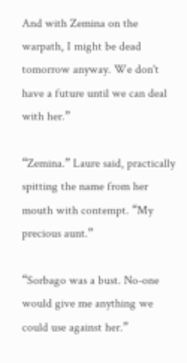And with Zemina on the warpath, I might be dead tomorrow anyway. We don't have a future until we can deal with her.”

“Zemina.” Laure said, practically spitting the name from her mouth with contempt. “My precious aunt.”

“Sorbago was a bust. No-one would give me anything we could use against her.”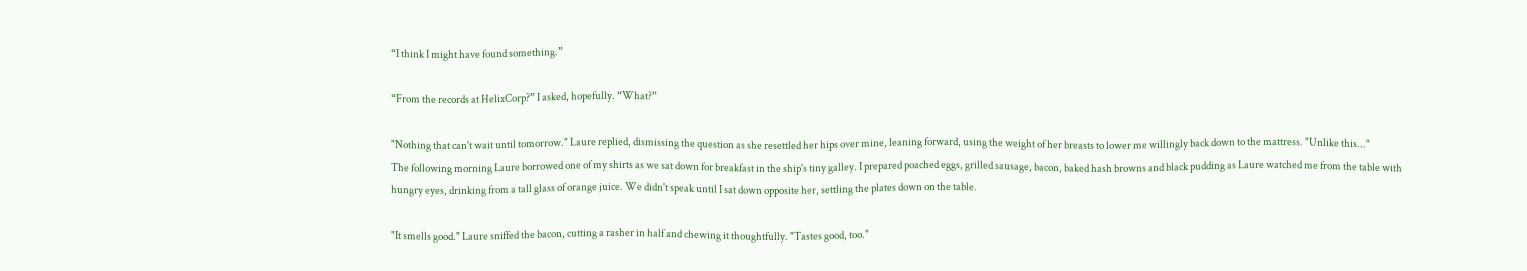“I think I might have found something.”

“From the records at HelixCorp?” I asked, hopefully. “What?”

"Nothing that can't wait until tomorrow." Laure replied, dismissing the question as she resettled her hips over mine, leaning forward, using the weight of her breasts to lower me willingly back down to the mattress. "Unlike this..."
The following morning Laure borrowed one of my shirts as we sat down for breakfast in the ship's tiny galley. I prepared poached eggs, grilled sausage, bacon, baked hash browns and black pudding as Laure watched me from the table with hungry eyes, drinking from a tall glass of orange juice. We didn't speak until I sat down opposite her, settling the plates down on the table.

"It smells good." Laure sniffed the bacon, cutting a rasher in half and chewing it thoughtfully. "Tastes good, too."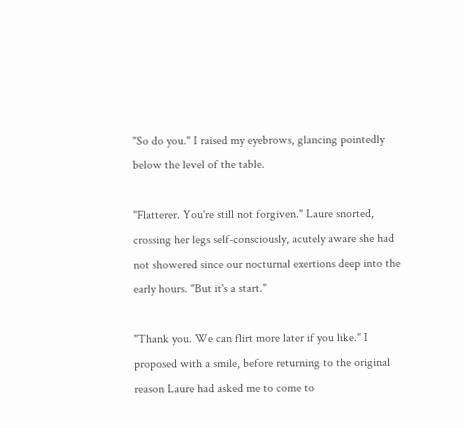"So do you." I raised my eyebrows, glancing pointedly below the level of the table.

"Flatterer. You're still not forgiven." Laure snorted, crossing her legs self-consciously, acutely aware she had not showered since our nocturnal exertions deep into the early hours. "But it's a start."

"Thank you. We can flirt more later if you like." I proposed with a smile, before returning to the original reason Laure had asked me to come to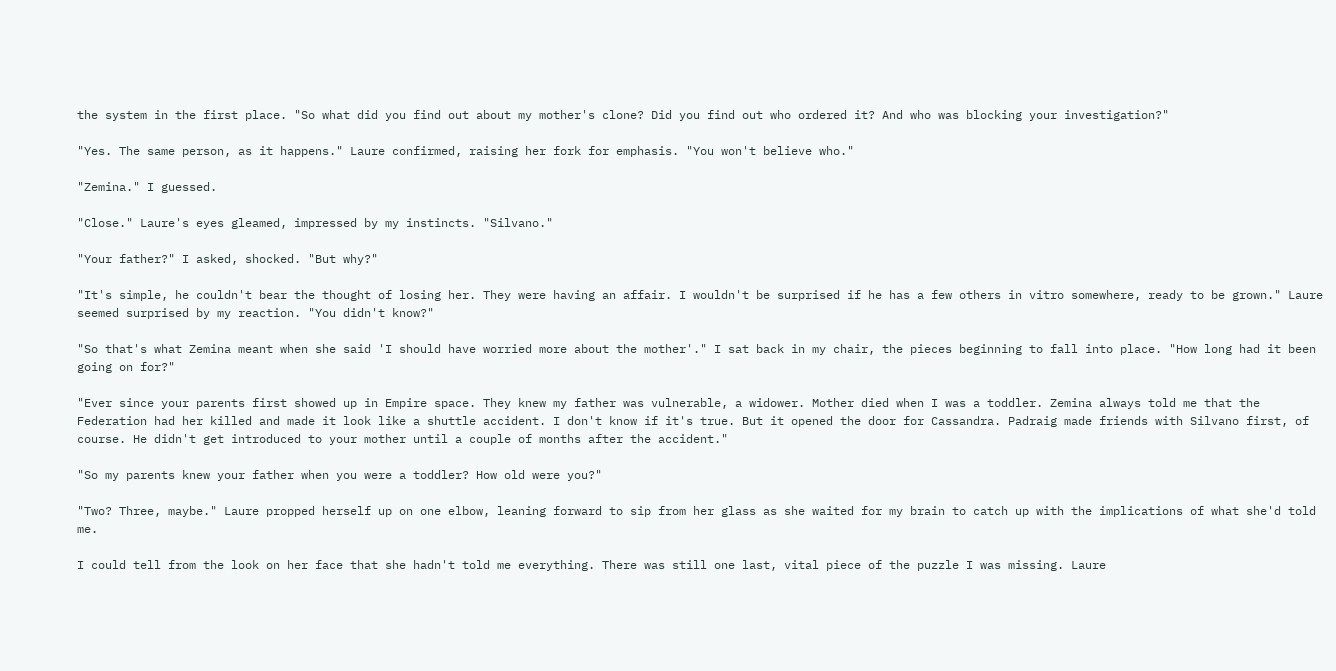the system in the first place. "So what did you find out about my mother's clone? Did you find out who ordered it? And who was blocking your investigation?"

"Yes. The same person, as it happens." Laure confirmed, raising her fork for emphasis. "You won't believe who."

"Zemina." I guessed.

"Close." Laure's eyes gleamed, impressed by my instincts. "Silvano."

"Your father?" I asked, shocked. "But why?"

"It's simple, he couldn't bear the thought of losing her. They were having an affair. I wouldn't be surprised if he has a few others in vitro somewhere, ready to be grown." Laure seemed surprised by my reaction. "You didn't know?"

"So that's what Zemina meant when she said 'I should have worried more about the mother'." I sat back in my chair, the pieces beginning to fall into place. "How long had it been going on for?"

"Ever since your parents first showed up in Empire space. They knew my father was vulnerable, a widower. Mother died when I was a toddler. Zemina always told me that the Federation had her killed and made it look like a shuttle accident. I don't know if it's true. But it opened the door for Cassandra. Padraig made friends with Silvano first, of course. He didn't get introduced to your mother until a couple of months after the accident."

"So my parents knew your father when you were a toddler? How old were you?"

"Two? Three, maybe." Laure propped herself up on one elbow, leaning forward to sip from her glass as she waited for my brain to catch up with the implications of what she'd told me.

I could tell from the look on her face that she hadn't told me everything. There was still one last, vital piece of the puzzle I was missing. Laure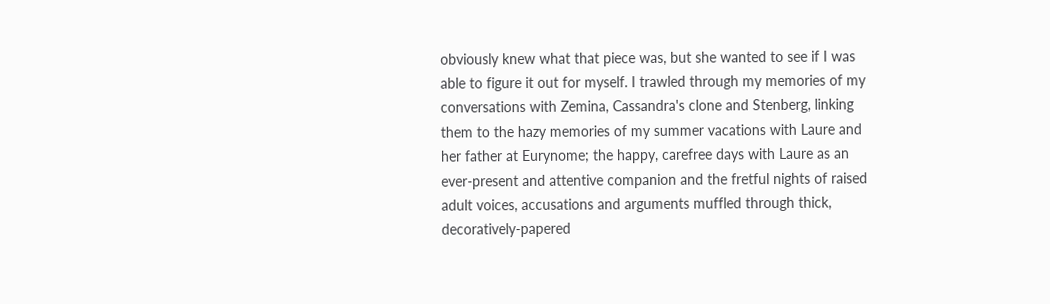obviously knew what that piece was, but she wanted to see if I was able to figure it out for myself. I trawled through my memories of my conversations with Zemina, Cassandra's clone and Stenberg, linking them to the hazy memories of my summer vacations with Laure and her father at Eurynome; the happy, carefree days with Laure as an ever-present and attentive companion and the fretful nights of raised adult voices, accusations and arguments muffled through thick, decoratively-papered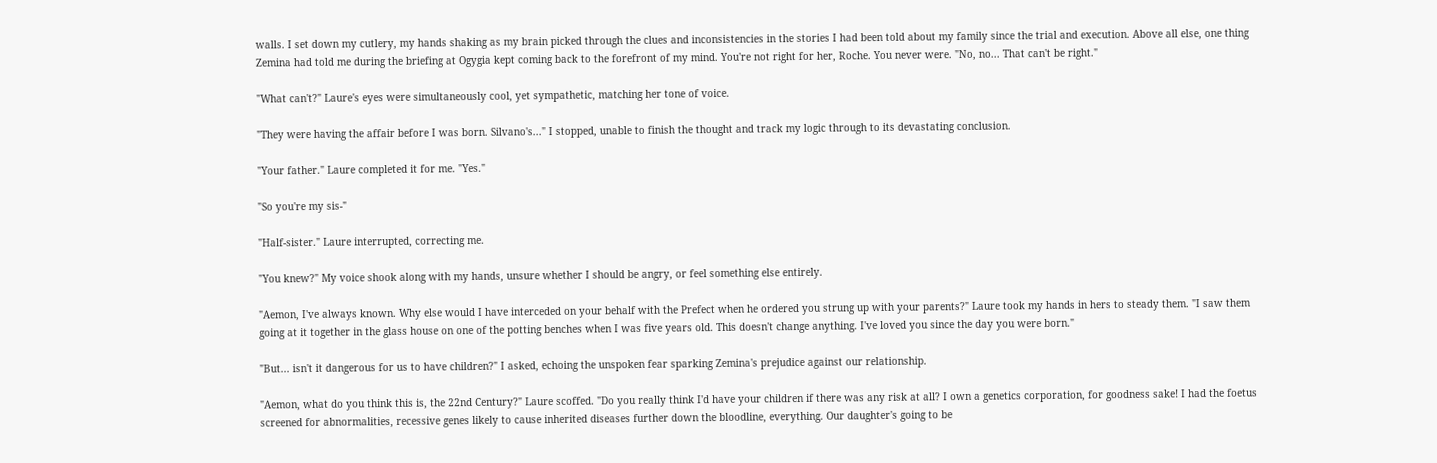walls. I set down my cutlery, my hands shaking as my brain picked through the clues and inconsistencies in the stories I had been told about my family since the trial and execution. Above all else, one thing Zemina had told me during the briefing at Ogygia kept coming back to the forefront of my mind. You're not right for her, Roche. You never were. "No, no... That can't be right."

"What can't?" Laure's eyes were simultaneously cool, yet sympathetic, matching her tone of voice.

"They were having the affair before I was born. Silvano's..." I stopped, unable to finish the thought and track my logic through to its devastating conclusion.

"Your father." Laure completed it for me. "Yes."

"So you're my sis-"

"Half-sister." Laure interrupted, correcting me.

"You knew?" My voice shook along with my hands, unsure whether I should be angry, or feel something else entirely.

"Aemon, I've always known. Why else would I have interceded on your behalf with the Prefect when he ordered you strung up with your parents?" Laure took my hands in hers to steady them. "I saw them going at it together in the glass house on one of the potting benches when I was five years old. This doesn't change anything. I've loved you since the day you were born."

"But... isn't it dangerous for us to have children?" I asked, echoing the unspoken fear sparking Zemina's prejudice against our relationship.

"Aemon, what do you think this is, the 22nd Century?" Laure scoffed. "Do you really think I'd have your children if there was any risk at all? I own a genetics corporation, for goodness sake! I had the foetus screened for abnormalities, recessive genes likely to cause inherited diseases further down the bloodline, everything. Our daughter's going to be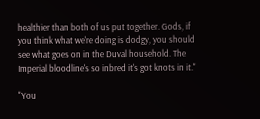healthier than both of us put together. Gods, if you think what we're doing is dodgy, you should see what goes on in the Duval household. The Imperial bloodline's so inbred it's got knots in it."

"You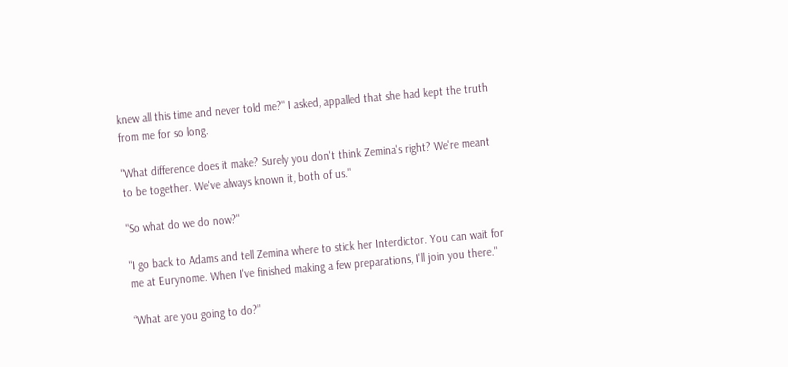knew all this time and never told me?" I asked, appalled that she had kept the truth from me for so long.

"What difference does it make? Surely you don't think Zemina's right? We're meant to be together. We've always known it, both of us."

"So what do we do now?"

"I go back to Adams and tell Zemina where to stick her Interdictor. You can wait for me at Eurynome. When I've finished making a few preparations, I'll join you there."

“What are you going to do?”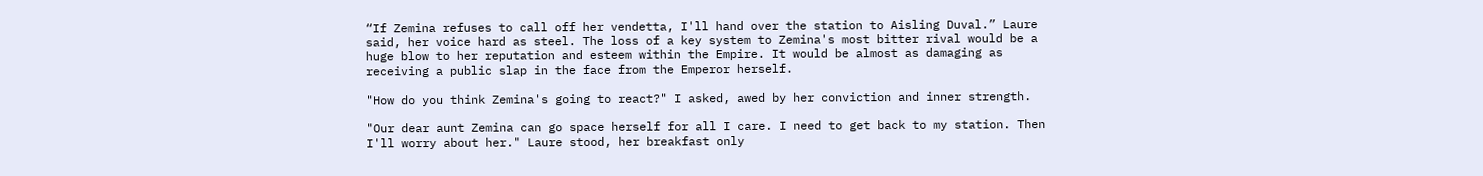“If Zemina refuses to call off her vendetta, I'll hand over the station to Aisling Duval.” Laure said, her voice hard as steel. The loss of a key system to Zemina's most bitter rival would be a huge blow to her reputation and esteem within the Empire. It would be almost as damaging as receiving a public slap in the face from the Emperor herself.

"How do you think Zemina's going to react?" I asked, awed by her conviction and inner strength.

"Our dear aunt Zemina can go space herself for all I care. I need to get back to my station. Then I'll worry about her." Laure stood, her breakfast only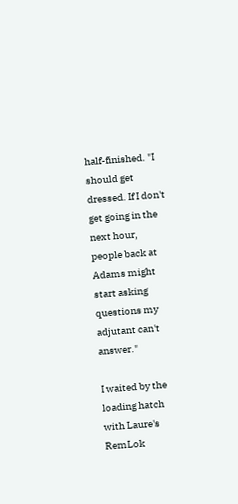half-finished. "I should get dressed. If I don't get going in the next hour, people back at Adams might start asking questions my adjutant can't answer."

I waited by the loading hatch with Laure's RemLok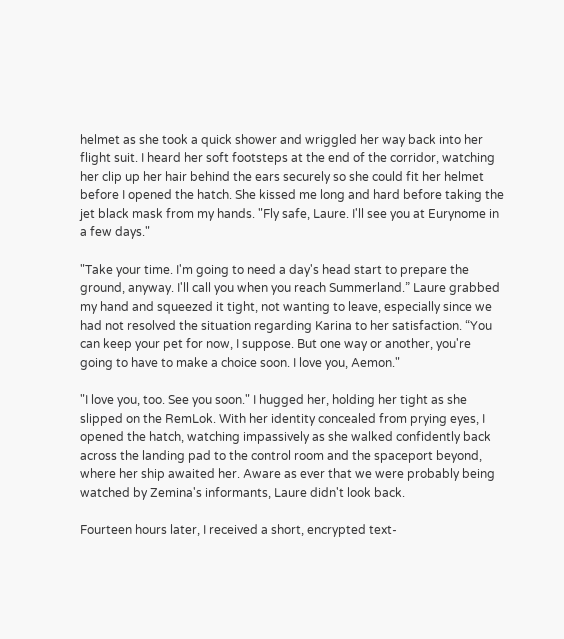helmet as she took a quick shower and wriggled her way back into her flight suit. I heard her soft footsteps at the end of the corridor, watching her clip up her hair behind the ears securely so she could fit her helmet before I opened the hatch. She kissed me long and hard before taking the jet black mask from my hands. "Fly safe, Laure. I'll see you at Eurynome in a few days."

"Take your time. I'm going to need a day's head start to prepare the ground, anyway. I'll call you when you reach Summerland.” Laure grabbed my hand and squeezed it tight, not wanting to leave, especially since we had not resolved the situation regarding Karina to her satisfaction. “You can keep your pet for now, I suppose. But one way or another, you're going to have to make a choice soon. I love you, Aemon."

"I love you, too. See you soon." I hugged her, holding her tight as she slipped on the RemLok. With her identity concealed from prying eyes, I opened the hatch, watching impassively as she walked confidently back across the landing pad to the control room and the spaceport beyond, where her ship awaited her. Aware as ever that we were probably being watched by Zemina's informants, Laure didn't look back.

Fourteen hours later, I received a short, encrypted text-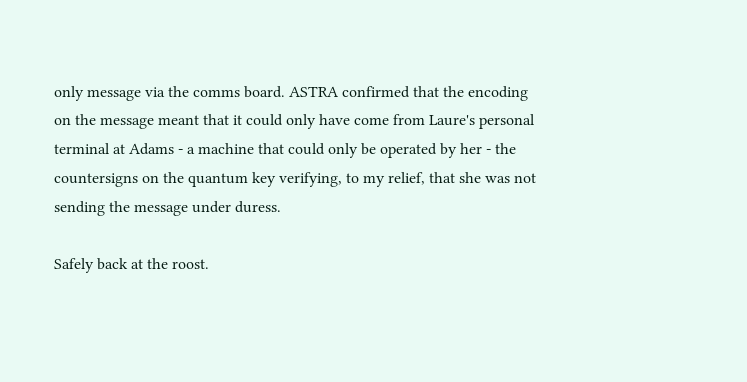only message via the comms board. ASTRA confirmed that the encoding on the message meant that it could only have come from Laure's personal terminal at Adams - a machine that could only be operated by her - the countersigns on the quantum key verifying, to my relief, that she was not sending the message under duress.

Safely back at the roost.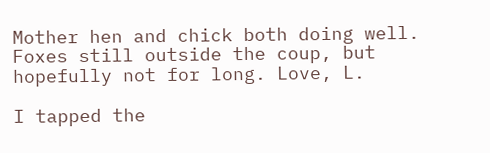Mother hen and chick both doing well. Foxes still outside the coup, but hopefully not for long. Love, L.

I tapped the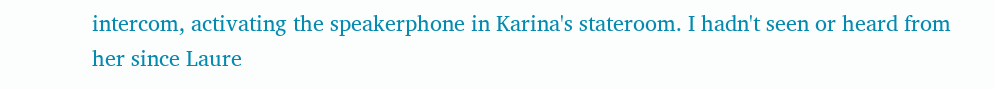intercom, activating the speakerphone in Karina's stateroom. I hadn't seen or heard from her since Laure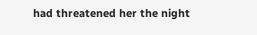had threatened her the night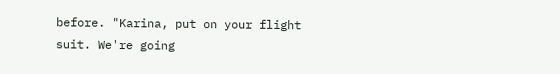before. "Karina, put on your flight suit. We're going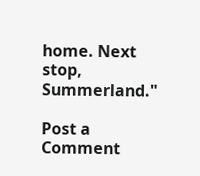home. Next stop, Summerland."

Post a Comment